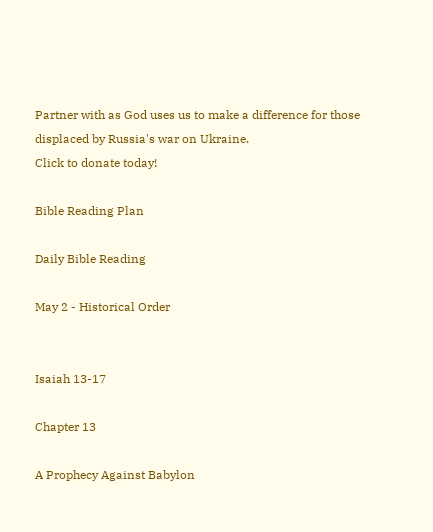Partner with as God uses us to make a difference for those displaced by Russia's war on Ukraine.
Click to donate today!

Bible Reading Plan

Daily Bible Reading

May 2 - Historical Order


Isaiah 13-17

Chapter 13

A Prophecy Against Babylon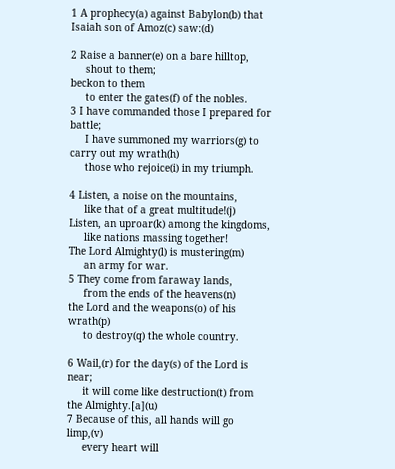1 A prophecy(a) against Babylon(b) that Isaiah son of Amoz(c) saw:(d)

2 Raise a banner(e) on a bare hilltop,
     shout to them;
beckon to them
     to enter the gates(f) of the nobles.
3 I have commanded those I prepared for battle;
     I have summoned my warriors(g) to carry out my wrath(h)
     those who rejoice(i) in my triumph.

4 Listen, a noise on the mountains,
     like that of a great multitude!(j)
Listen, an uproar(k) among the kingdoms,
     like nations massing together!
The Lord Almighty(l) is mustering(m)
     an army for war.
5 They come from faraway lands,
     from the ends of the heavens(n)
the Lord and the weapons(o) of his wrath(p)
     to destroy(q) the whole country.

6 Wail,(r) for the day(s) of the Lord is near;
     it will come like destruction(t) from the Almighty.[a](u)
7 Because of this, all hands will go limp,(v)
     every heart will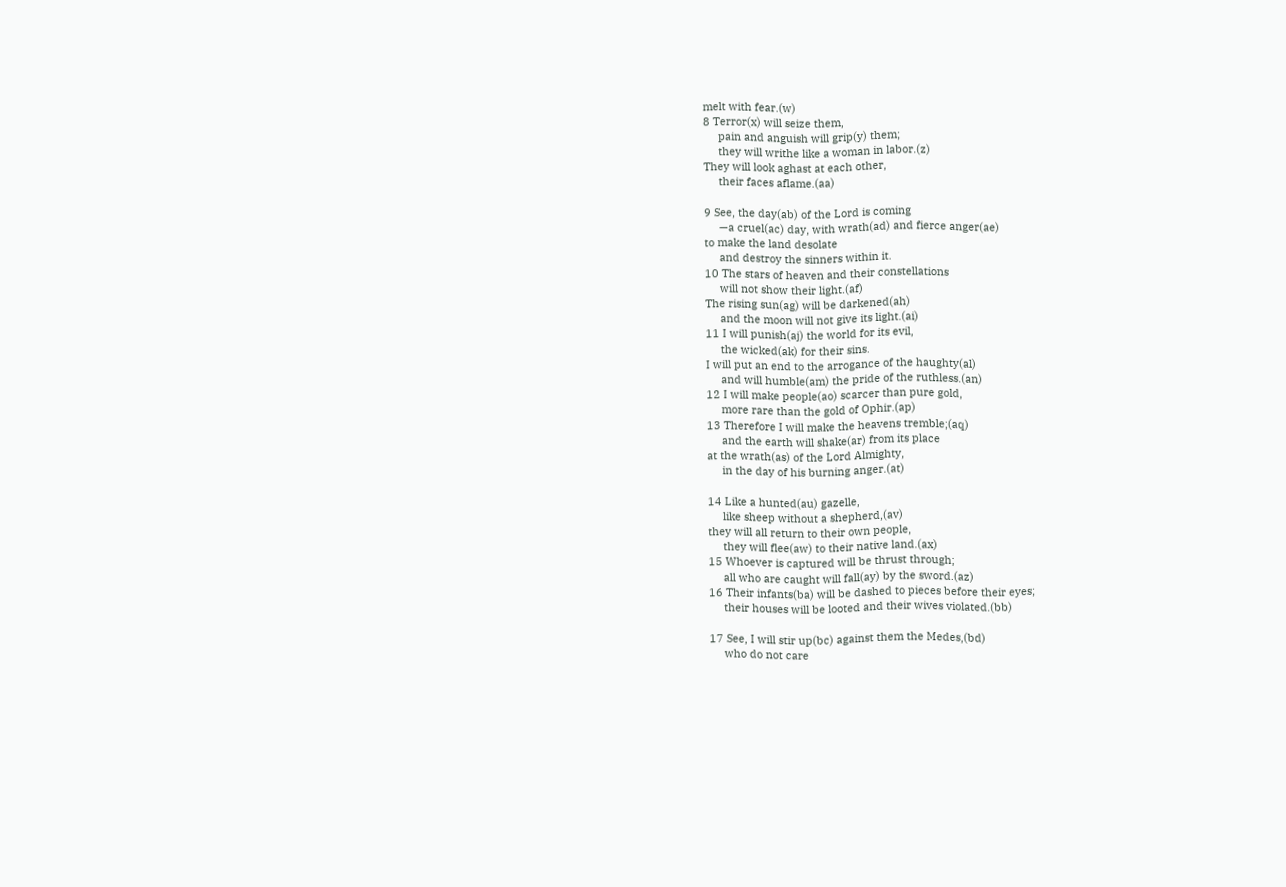melt with fear.(w)
8 Terror(x) will seize them,
     pain and anguish will grip(y) them;
     they will writhe like a woman in labor.(z)
They will look aghast at each other,
     their faces aflame.(aa)

9 See, the day(ab) of the Lord is coming
     —a cruel(ac) day, with wrath(ad) and fierce anger(ae)
to make the land desolate
     and destroy the sinners within it.
10 The stars of heaven and their constellations
     will not show their light.(af)
The rising sun(ag) will be darkened(ah)
     and the moon will not give its light.(ai)
11 I will punish(aj) the world for its evil,
     the wicked(ak) for their sins.
I will put an end to the arrogance of the haughty(al)
     and will humble(am) the pride of the ruthless.(an)
12 I will make people(ao) scarcer than pure gold,
     more rare than the gold of Ophir.(ap)
13 Therefore I will make the heavens tremble;(aq)
     and the earth will shake(ar) from its place
at the wrath(as) of the Lord Almighty,
     in the day of his burning anger.(at)

14 Like a hunted(au) gazelle,
     like sheep without a shepherd,(av)
they will all return to their own people,
     they will flee(aw) to their native land.(ax)
15 Whoever is captured will be thrust through;
     all who are caught will fall(ay) by the sword.(az)
16 Their infants(ba) will be dashed to pieces before their eyes;
     their houses will be looted and their wives violated.(bb)

17 See, I will stir up(bc) against them the Medes,(bd)
     who do not care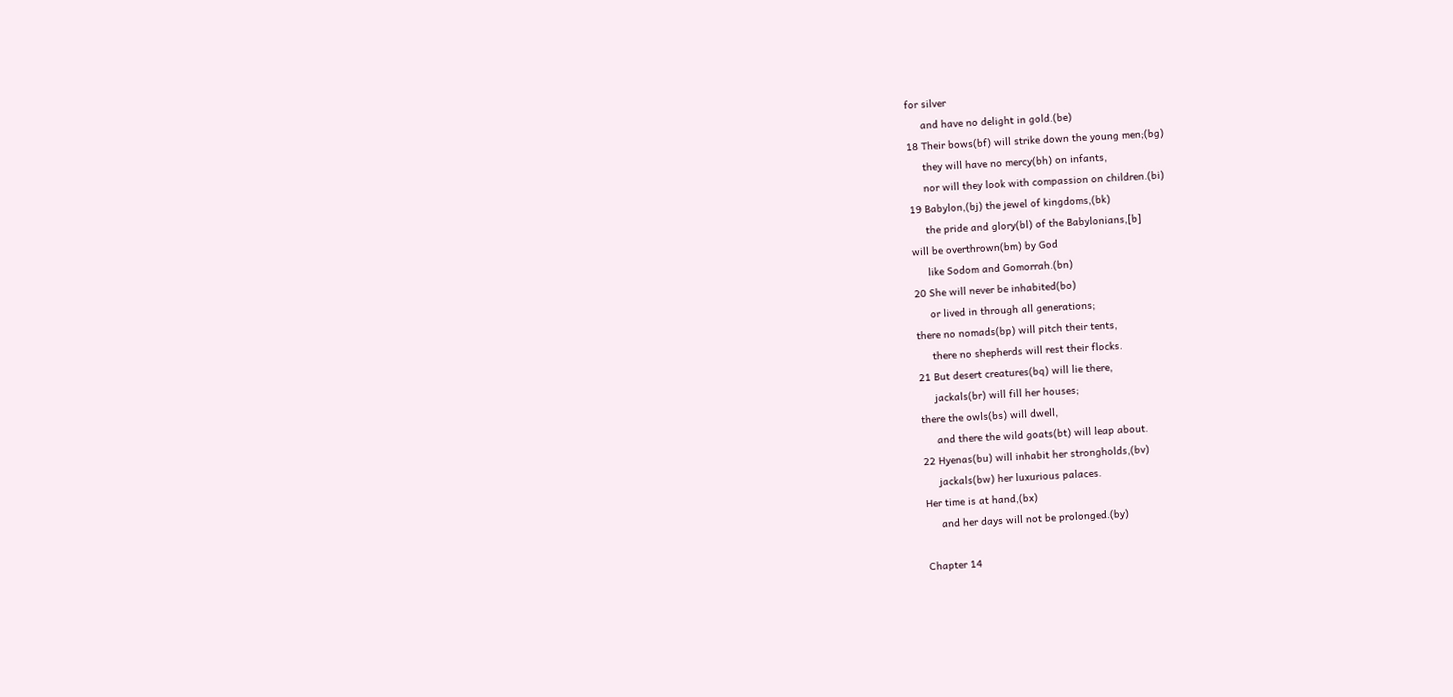for silver
     and have no delight in gold.(be)
18 Their bows(bf) will strike down the young men;(bg)
     they will have no mercy(bh) on infants,
     nor will they look with compassion on children.(bi)
19 Babylon,(bj) the jewel of kingdoms,(bk)
     the pride and glory(bl) of the Babylonians,[b]
will be overthrown(bm) by God
     like Sodom and Gomorrah.(bn)
20 She will never be inhabited(bo)
     or lived in through all generations;
there no nomads(bp) will pitch their tents,
     there no shepherds will rest their flocks.
21 But desert creatures(bq) will lie there,
     jackals(br) will fill her houses;
there the owls(bs) will dwell,
     and there the wild goats(bt) will leap about.
22 Hyenas(bu) will inhabit her strongholds,(bv)
     jackals(bw) her luxurious palaces.
Her time is at hand,(bx)
     and her days will not be prolonged.(by)

Chapter 14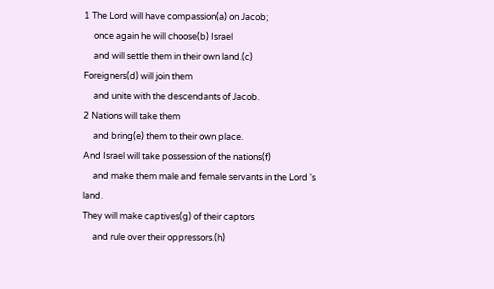1 The Lord will have compassion(a) on Jacob;
     once again he will choose(b) Israel
     and will settle them in their own land.(c)
Foreigners(d) will join them
     and unite with the descendants of Jacob.
2 Nations will take them
     and bring(e) them to their own place.
And Israel will take possession of the nations(f)
     and make them male and female servants in the Lord 's land.
They will make captives(g) of their captors
     and rule over their oppressors.(h)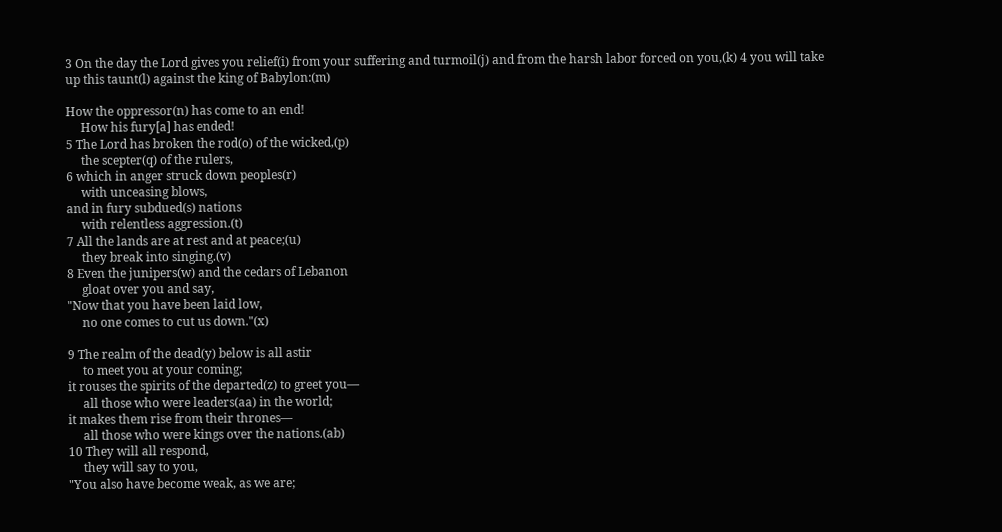3 On the day the Lord gives you relief(i) from your suffering and turmoil(j) and from the harsh labor forced on you,(k) 4 you will take up this taunt(l) against the king of Babylon:(m)

How the oppressor(n) has come to an end!
     How his fury[a] has ended!
5 The Lord has broken the rod(o) of the wicked,(p)
     the scepter(q) of the rulers,
6 which in anger struck down peoples(r)
     with unceasing blows,
and in fury subdued(s) nations
     with relentless aggression.(t)
7 All the lands are at rest and at peace;(u)
     they break into singing.(v)
8 Even the junipers(w) and the cedars of Lebanon
     gloat over you and say,
"Now that you have been laid low,
     no one comes to cut us down."(x)

9 The realm of the dead(y) below is all astir
     to meet you at your coming;
it rouses the spirits of the departed(z) to greet you—
     all those who were leaders(aa) in the world;
it makes them rise from their thrones—
     all those who were kings over the nations.(ab)
10 They will all respond,
     they will say to you,
"You also have become weak, as we are;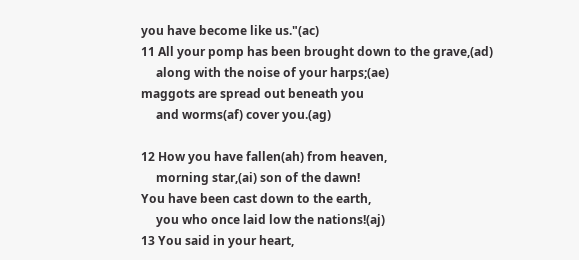you have become like us."(ac)
11 All your pomp has been brought down to the grave,(ad)
     along with the noise of your harps;(ae)
maggots are spread out beneath you
     and worms(af) cover you.(ag)

12 How you have fallen(ah) from heaven,
     morning star,(ai) son of the dawn!
You have been cast down to the earth,
     you who once laid low the nations!(aj)
13 You said in your heart,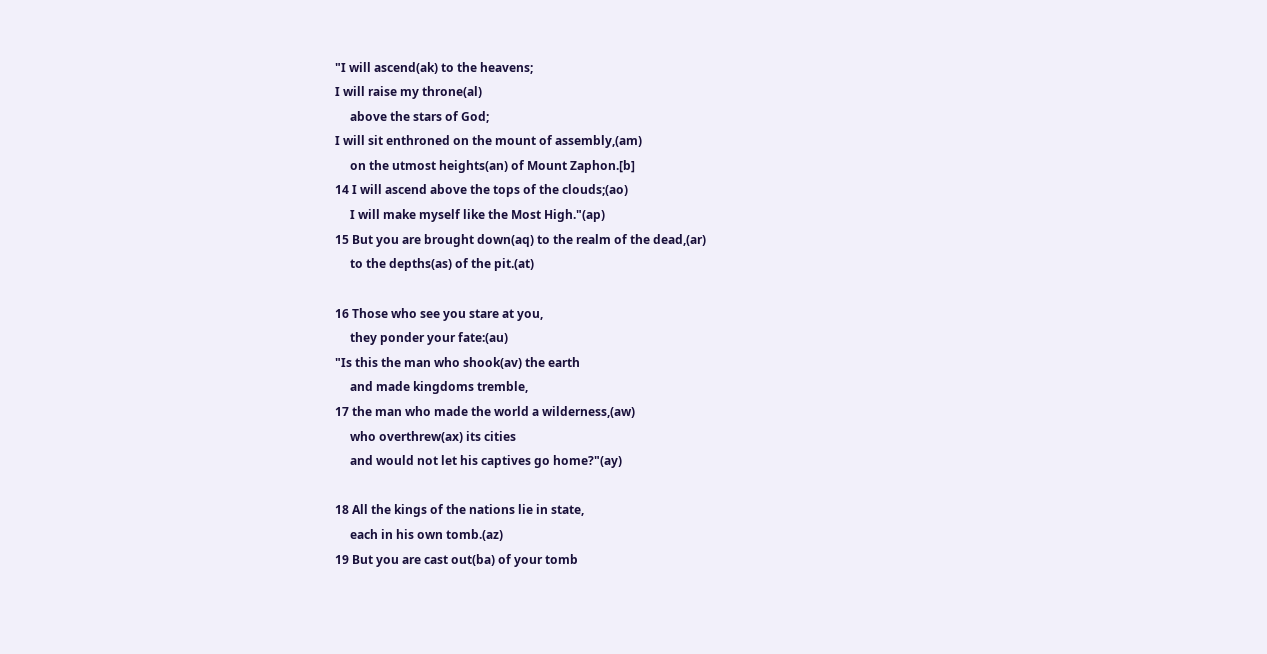"I will ascend(ak) to the heavens;
I will raise my throne(al)
     above the stars of God;
I will sit enthroned on the mount of assembly,(am)
     on the utmost heights(an) of Mount Zaphon.[b]
14 I will ascend above the tops of the clouds;(ao)
     I will make myself like the Most High."(ap)
15 But you are brought down(aq) to the realm of the dead,(ar)
     to the depths(as) of the pit.(at)

16 Those who see you stare at you,
     they ponder your fate:(au)
"Is this the man who shook(av) the earth
     and made kingdoms tremble,
17 the man who made the world a wilderness,(aw)
     who overthrew(ax) its cities
     and would not let his captives go home?"(ay)

18 All the kings of the nations lie in state,
     each in his own tomb.(az)
19 But you are cast out(ba) of your tomb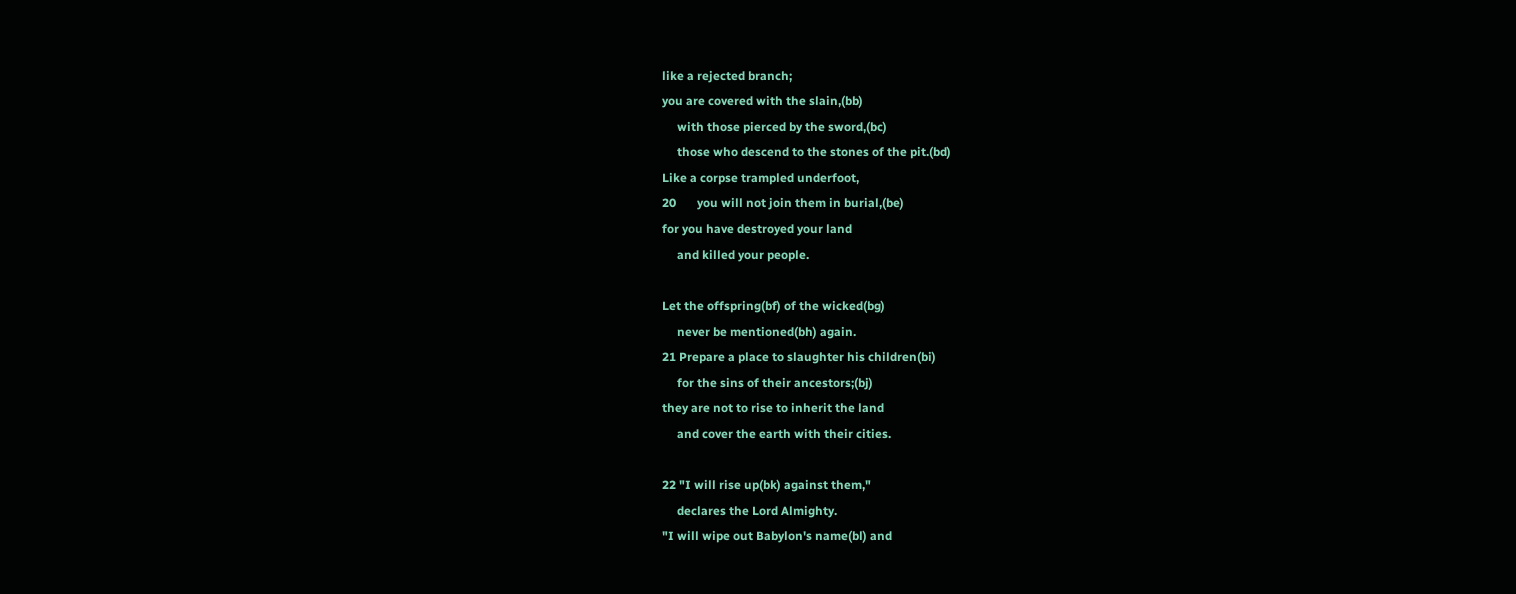like a rejected branch;
you are covered with the slain,(bb)
     with those pierced by the sword,(bc)
     those who descend to the stones of the pit.(bd)
Like a corpse trampled underfoot,
20       you will not join them in burial,(be)
for you have destroyed your land
     and killed your people.

Let the offspring(bf) of the wicked(bg)
     never be mentioned(bh) again.
21 Prepare a place to slaughter his children(bi)
     for the sins of their ancestors;(bj)
they are not to rise to inherit the land
     and cover the earth with their cities.

22 "I will rise up(bk) against them,"
     declares the Lord Almighty.
"I will wipe out Babylon's name(bl) and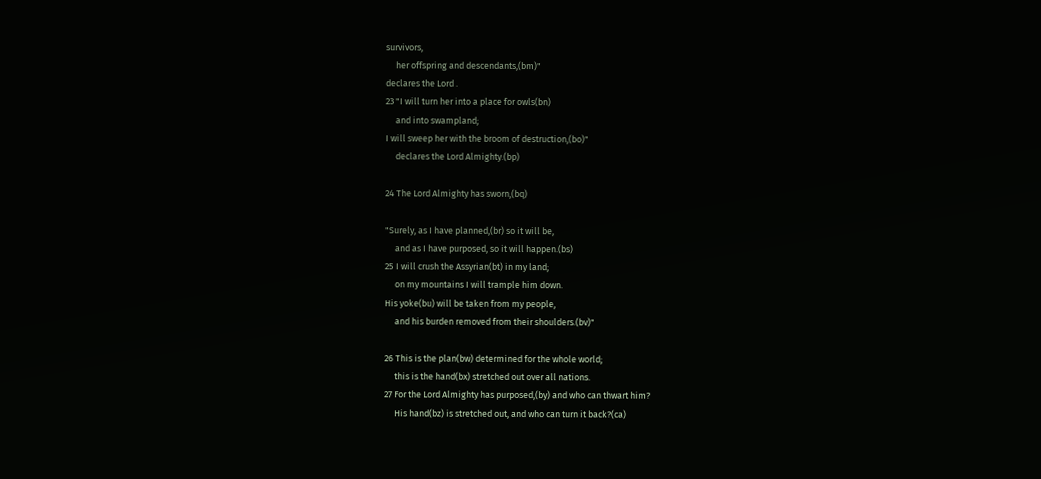survivors,
     her offspring and descendants,(bm)"
declares the Lord .
23 "I will turn her into a place for owls(bn)
     and into swampland;
I will sweep her with the broom of destruction,(bo)"
     declares the Lord Almighty.(bp)

24 The Lord Almighty has sworn,(bq)

"Surely, as I have planned,(br) so it will be,
     and as I have purposed, so it will happen.(bs)
25 I will crush the Assyrian(bt) in my land;
     on my mountains I will trample him down.
His yoke(bu) will be taken from my people,
     and his burden removed from their shoulders.(bv)"

26 This is the plan(bw) determined for the whole world;
     this is the hand(bx) stretched out over all nations.
27 For the Lord Almighty has purposed,(by) and who can thwart him?
     His hand(bz) is stretched out, and who can turn it back?(ca)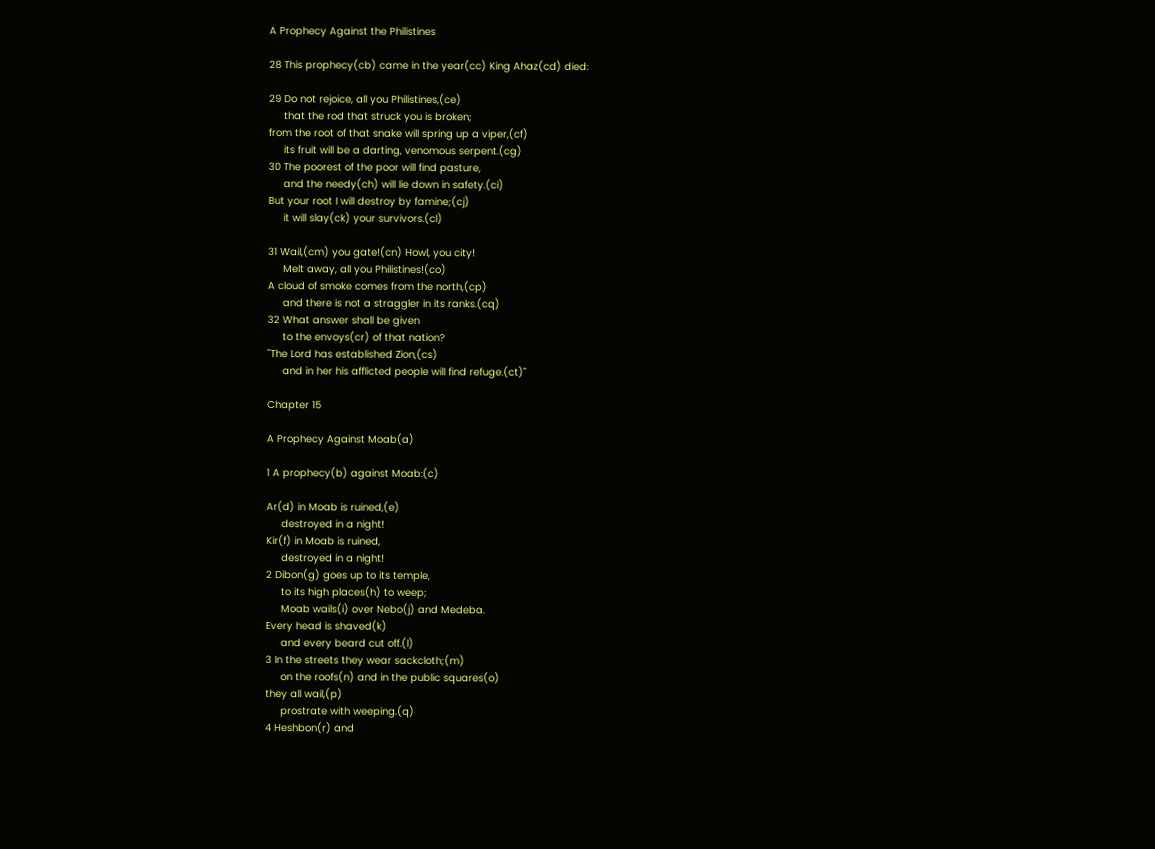A Prophecy Against the Philistines

28 This prophecy(cb) came in the year(cc) King Ahaz(cd) died:

29 Do not rejoice, all you Philistines,(ce)
     that the rod that struck you is broken;
from the root of that snake will spring up a viper,(cf)
     its fruit will be a darting, venomous serpent.(cg)
30 The poorest of the poor will find pasture,
     and the needy(ch) will lie down in safety.(ci)
But your root I will destroy by famine;(cj)
     it will slay(ck) your survivors.(cl)

31 Wail,(cm) you gate!(cn) Howl, you city!
     Melt away, all you Philistines!(co)
A cloud of smoke comes from the north,(cp)
     and there is not a straggler in its ranks.(cq)
32 What answer shall be given
     to the envoys(cr) of that nation?
"The Lord has established Zion,(cs)
     and in her his afflicted people will find refuge.(ct)"

Chapter 15

A Prophecy Against Moab(a)

1 A prophecy(b) against Moab:(c)

Ar(d) in Moab is ruined,(e)
     destroyed in a night!
Kir(f) in Moab is ruined,
     destroyed in a night!
2 Dibon(g) goes up to its temple,
     to its high places(h) to weep;
     Moab wails(i) over Nebo(j) and Medeba.
Every head is shaved(k)
     and every beard cut off.(l)
3 In the streets they wear sackcloth;(m)
     on the roofs(n) and in the public squares(o)
they all wail,(p)
     prostrate with weeping.(q)
4 Heshbon(r) and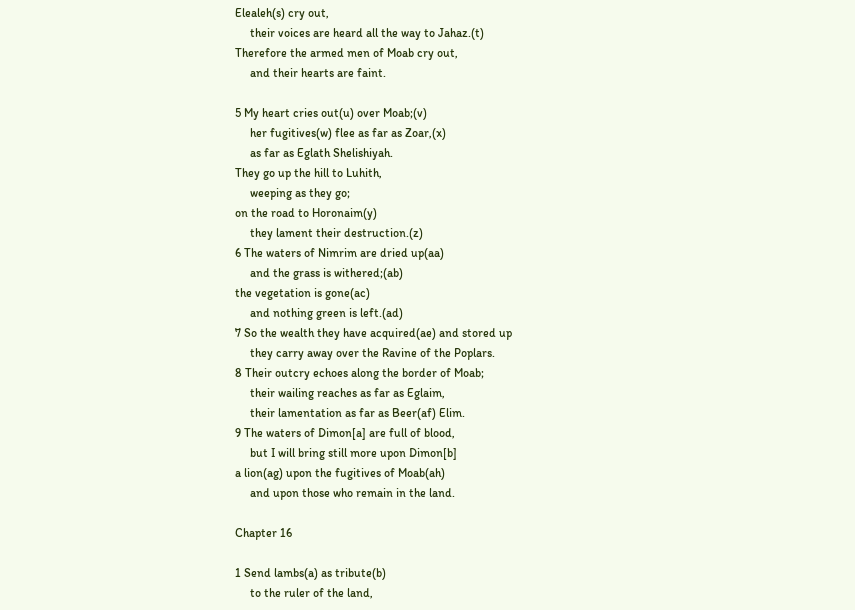Elealeh(s) cry out,
     their voices are heard all the way to Jahaz.(t)
Therefore the armed men of Moab cry out,
     and their hearts are faint.

5 My heart cries out(u) over Moab;(v)
     her fugitives(w) flee as far as Zoar,(x)
     as far as Eglath Shelishiyah.
They go up the hill to Luhith,
     weeping as they go;
on the road to Horonaim(y)
     they lament their destruction.(z)
6 The waters of Nimrim are dried up(aa)
     and the grass is withered;(ab)
the vegetation is gone(ac)
     and nothing green is left.(ad)
7 So the wealth they have acquired(ae) and stored up
     they carry away over the Ravine of the Poplars.
8 Their outcry echoes along the border of Moab;
     their wailing reaches as far as Eglaim,
     their lamentation as far as Beer(af) Elim.
9 The waters of Dimon[a] are full of blood,
     but I will bring still more upon Dimon[b]
a lion(ag) upon the fugitives of Moab(ah)
     and upon those who remain in the land.

Chapter 16

1 Send lambs(a) as tribute(b)
     to the ruler of the land,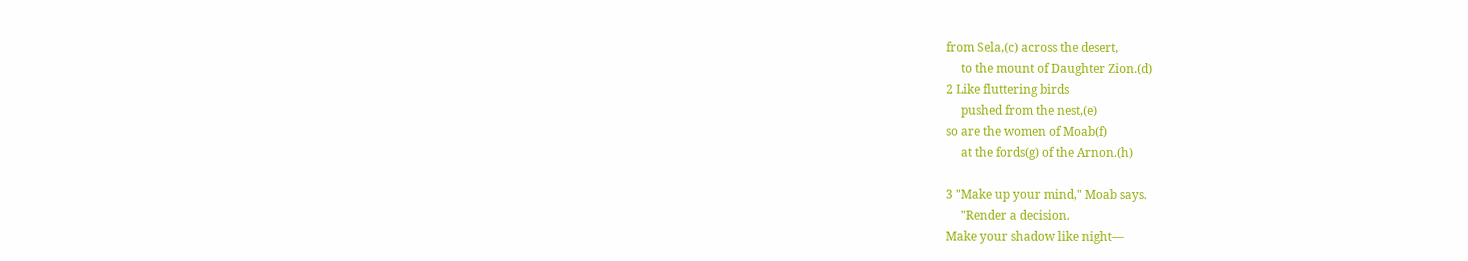from Sela,(c) across the desert,
     to the mount of Daughter Zion.(d)
2 Like fluttering birds
     pushed from the nest,(e)
so are the women of Moab(f)
     at the fords(g) of the Arnon.(h)

3 "Make up your mind," Moab says.
     "Render a decision.
Make your shadow like night—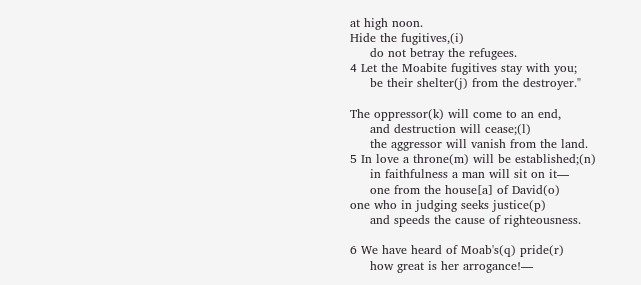at high noon.
Hide the fugitives,(i)
     do not betray the refugees.
4 Let the Moabite fugitives stay with you;
     be their shelter(j) from the destroyer."

The oppressor(k) will come to an end,
     and destruction will cease;(l)
     the aggressor will vanish from the land.
5 In love a throne(m) will be established;(n)
     in faithfulness a man will sit on it—
     one from the house[a] of David(o)
one who in judging seeks justice(p)
     and speeds the cause of righteousness.

6 We have heard of Moab's(q) pride(r)
     how great is her arrogance!—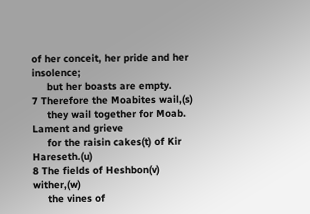of her conceit, her pride and her insolence;
     but her boasts are empty.
7 Therefore the Moabites wail,(s)
     they wail together for Moab.
Lament and grieve
     for the raisin cakes(t) of Kir Hareseth.(u)
8 The fields of Heshbon(v) wither,(w)
     the vines of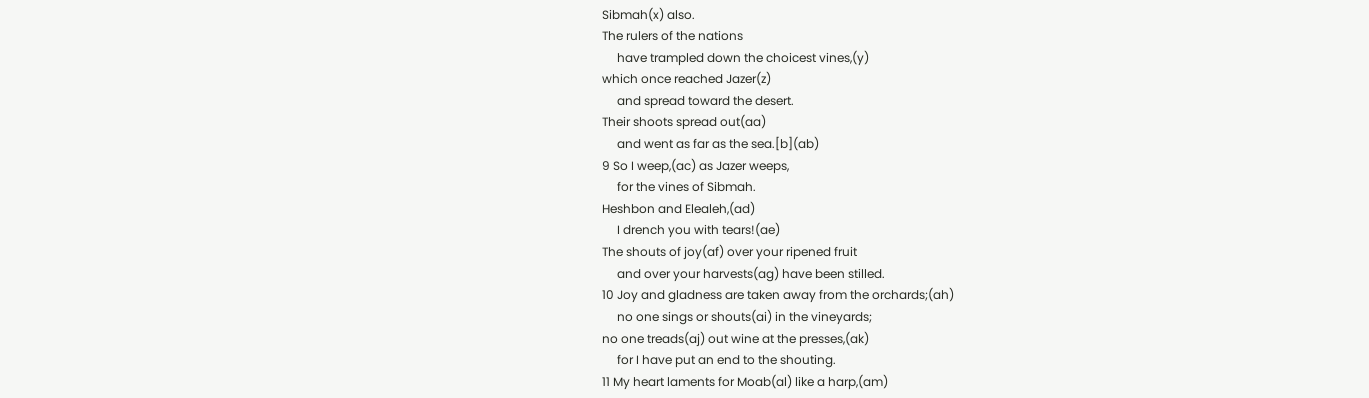Sibmah(x) also.
The rulers of the nations
     have trampled down the choicest vines,(y)
which once reached Jazer(z)
     and spread toward the desert.
Their shoots spread out(aa)
     and went as far as the sea.[b](ab)
9 So I weep,(ac) as Jazer weeps,
     for the vines of Sibmah.
Heshbon and Elealeh,(ad)
     I drench you with tears!(ae)
The shouts of joy(af) over your ripened fruit
     and over your harvests(ag) have been stilled.
10 Joy and gladness are taken away from the orchards;(ah)
     no one sings or shouts(ai) in the vineyards;
no one treads(aj) out wine at the presses,(ak)
     for I have put an end to the shouting.
11 My heart laments for Moab(al) like a harp,(am)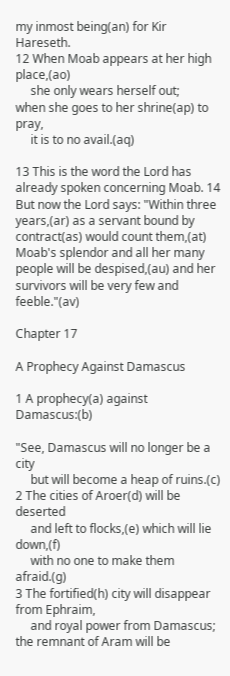my inmost being(an) for Kir Hareseth.
12 When Moab appears at her high place,(ao)
     she only wears herself out;
when she goes to her shrine(ap) to pray,
     it is to no avail.(aq)

13 This is the word the Lord has already spoken concerning Moab. 14 But now the Lord says: "Within three years,(ar) as a servant bound by contract(as) would count them,(at) Moab's splendor and all her many people will be despised,(au) and her survivors will be very few and feeble."(av)

Chapter 17

A Prophecy Against Damascus

1 A prophecy(a) against Damascus:(b)

"See, Damascus will no longer be a city
     but will become a heap of ruins.(c)
2 The cities of Aroer(d) will be deserted
     and left to flocks,(e) which will lie down,(f)
     with no one to make them afraid.(g)
3 The fortified(h) city will disappear from Ephraim,
     and royal power from Damascus;
the remnant of Aram will be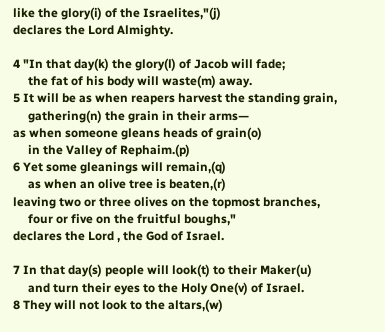like the glory(i) of the Israelites,"(j)
declares the Lord Almighty.

4 "In that day(k) the glory(l) of Jacob will fade;
     the fat of his body will waste(m) away.
5 It will be as when reapers harvest the standing grain,
     gathering(n) the grain in their arms—
as when someone gleans heads of grain(o)
     in the Valley of Rephaim.(p)
6 Yet some gleanings will remain,(q)
     as when an olive tree is beaten,(r)
leaving two or three olives on the topmost branches,
     four or five on the fruitful boughs,"
declares the Lord , the God of Israel.

7 In that day(s) people will look(t) to their Maker(u)
     and turn their eyes to the Holy One(v) of Israel.
8 They will not look to the altars,(w)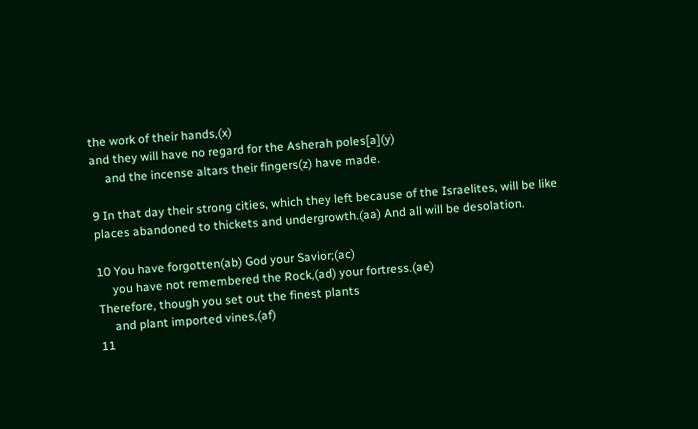the work of their hands,(x)
and they will have no regard for the Asherah poles[a](y)
     and the incense altars their fingers(z) have made.

9 In that day their strong cities, which they left because of the Israelites, will be like places abandoned to thickets and undergrowth.(aa) And all will be desolation.

10 You have forgotten(ab) God your Savior;(ac)
     you have not remembered the Rock,(ad) your fortress.(ae)
Therefore, though you set out the finest plants
     and plant imported vines,(af)
11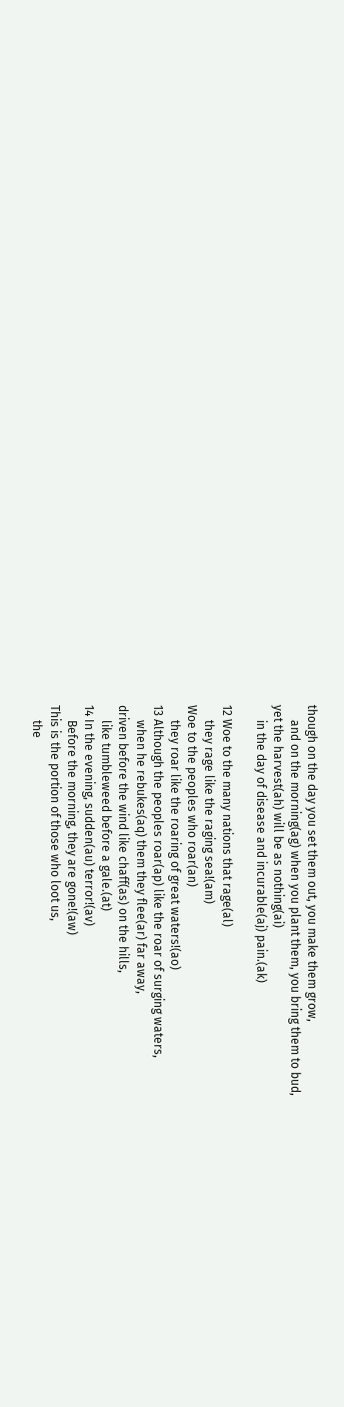though on the day you set them out, you make them grow,
     and on the morning(ag) when you plant them, you bring them to bud,
yet the harvest(ah) will be as nothing(ai)
     in the day of disease and incurable(aj) pain.(ak)

12 Woe to the many nations that rage(al)
     they rage like the raging sea!(am)
Woe to the peoples who roar(an)
     they roar like the roaring of great waters!(ao)
13 Although the peoples roar(ap) like the roar of surging waters,
     when he rebukes(aq) them they flee(ar) far away,
driven before the wind like chaff(as) on the hills,
     like tumbleweed before a gale.(at)
14 In the evening, sudden(au) terror!(av)
     Before the morning, they are gone!(aw)
This is the portion of those who loot us,
     the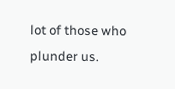lot of those who plunder us.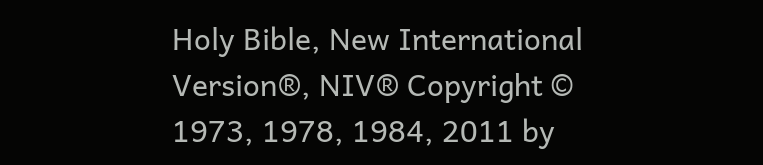Holy Bible, New International Version®, NIV® Copyright © 1973, 1978, 1984, 2011 by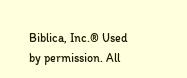Biblica, Inc.® Used by permission. All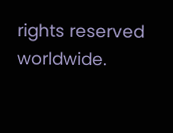rights reserved worldwide.